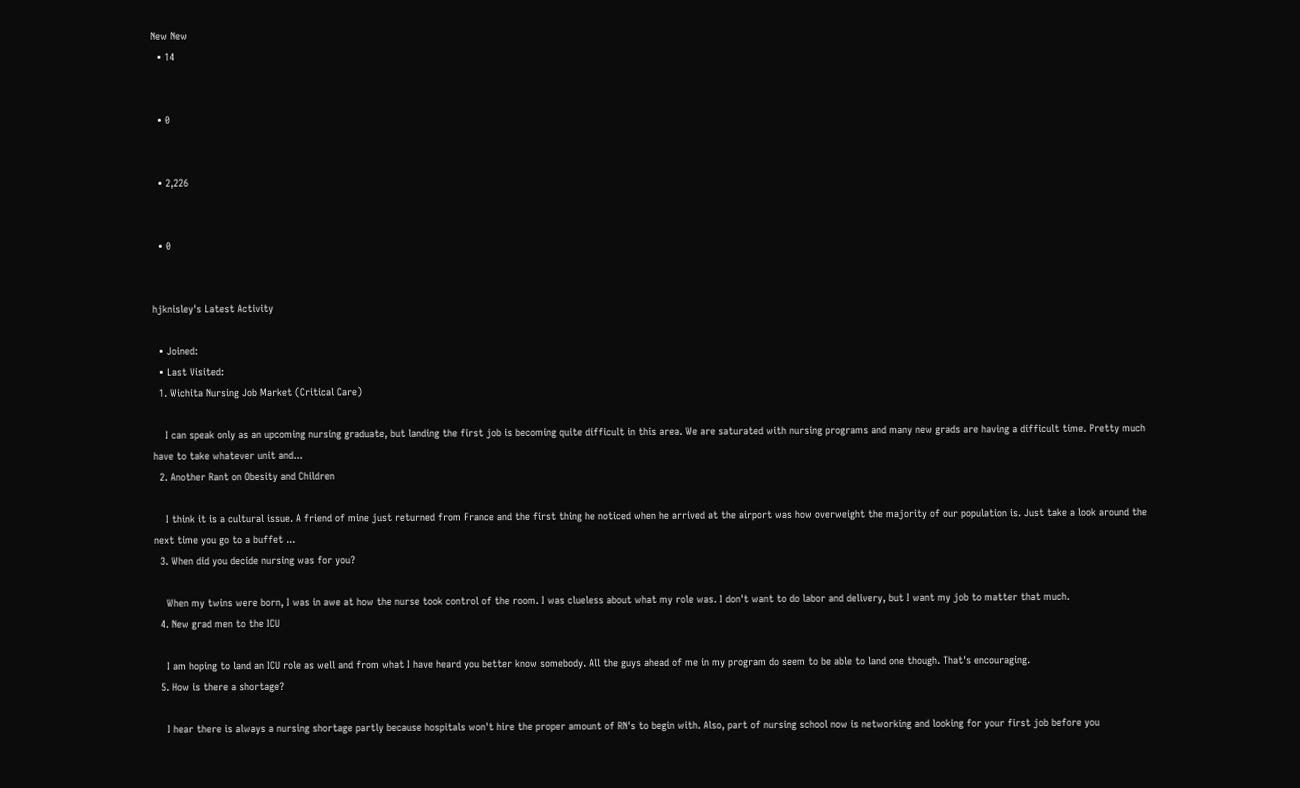New New
  • 14


  • 0


  • 2,226


  • 0


hjknisley's Latest Activity

  • Joined:
  • Last Visited:
  1. Wichita Nursing Job Market (Critical Care)

    I can speak only as an upcoming nursing graduate, but landing the first job is becoming quite difficult in this area. We are saturated with nursing programs and many new grads are having a difficult time. Pretty much have to take whatever unit and...
  2. Another Rant on Obesity and Children

    I think it is a cultural issue. A friend of mine just returned from France and the first thing he noticed when he arrived at the airport was how overweight the majority of our population is. Just take a look around the next time you go to a buffet ...
  3. When did you decide nursing was for you?

    When my twins were born, I was in awe at how the nurse took control of the room. I was clueless about what my role was. I don't want to do labor and delivery, but I want my job to matter that much.
  4. New grad men to the ICU

    I am hoping to land an ICU role as well and from what I have heard you better know somebody. All the guys ahead of me in my program do seem to be able to land one though. That's encouraging.
  5. How is there a shortage?

    I hear there is always a nursing shortage partly because hospitals won't hire the proper amount of RN's to begin with. Also, part of nursing school now is networking and looking for your first job before you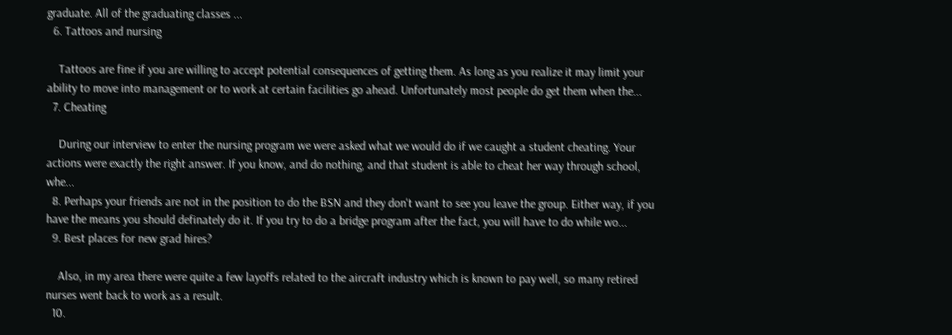graduate. All of the graduating classes ...
  6. Tattoos and nursing

    Tattoos are fine if you are willing to accept potential consequences of getting them. As long as you realize it may limit your ability to move into management or to work at certain facilities go ahead. Unfortunately most people do get them when the...
  7. Cheating

    During our interview to enter the nursing program we were asked what we would do if we caught a student cheating. Your actions were exactly the right answer. If you know, and do nothing, and that student is able to cheat her way through school, whe...
  8. Perhaps your friends are not in the position to do the BSN and they don't want to see you leave the group. Either way, if you have the means you should definately do it. If you try to do a bridge program after the fact, you will have to do while wo...
  9. Best places for new grad hires?

    Also, in my area there were quite a few layoffs related to the aircraft industry which is known to pay well, so many retired nurses went back to work as a result.
  10.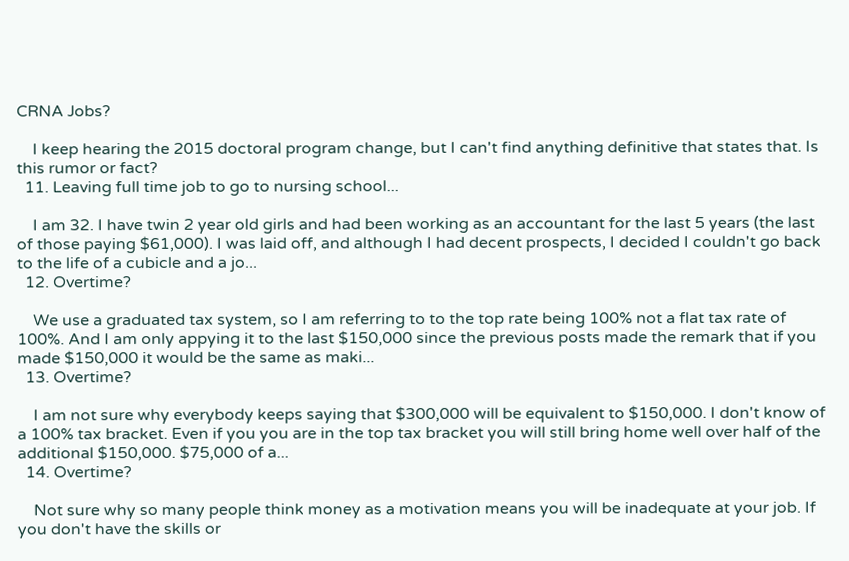CRNA Jobs?

    I keep hearing the 2015 doctoral program change, but I can't find anything definitive that states that. Is this rumor or fact?
  11. Leaving full time job to go to nursing school...

    I am 32. I have twin 2 year old girls and had been working as an accountant for the last 5 years (the last of those paying $61,000). I was laid off, and although I had decent prospects, I decided I couldn't go back to the life of a cubicle and a jo...
  12. Overtime?

    We use a graduated tax system, so I am referring to to the top rate being 100% not a flat tax rate of 100%. And I am only appying it to the last $150,000 since the previous posts made the remark that if you made $150,000 it would be the same as maki...
  13. Overtime?

    I am not sure why everybody keeps saying that $300,000 will be equivalent to $150,000. I don't know of a 100% tax bracket. Even if you you are in the top tax bracket you will still bring home well over half of the additional $150,000. $75,000 of a...
  14. Overtime?

    Not sure why so many people think money as a motivation means you will be inadequate at your job. If you don't have the skills or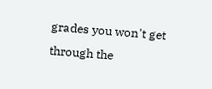grades you won't get through the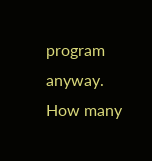program anyway. How many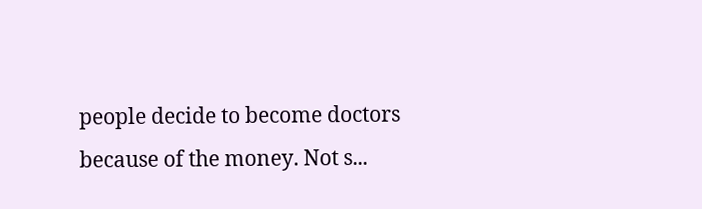people decide to become doctors because of the money. Not s...